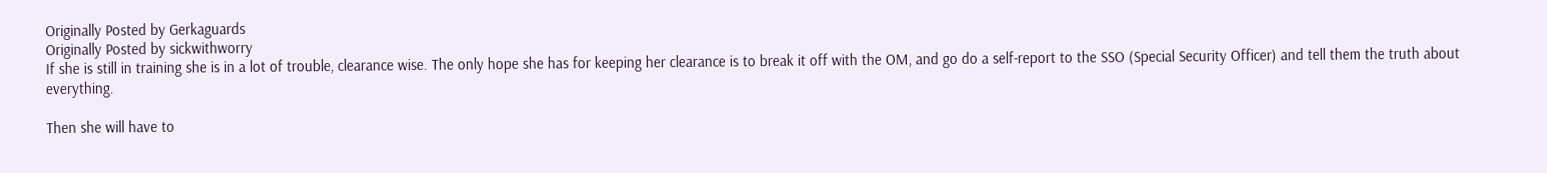Originally Posted by Gerkaguards
Originally Posted by sickwithworry
If she is still in training she is in a lot of trouble, clearance wise. The only hope she has for keeping her clearance is to break it off with the OM, and go do a self-report to the SSO (Special Security Officer) and tell them the truth about everything.

Then she will have to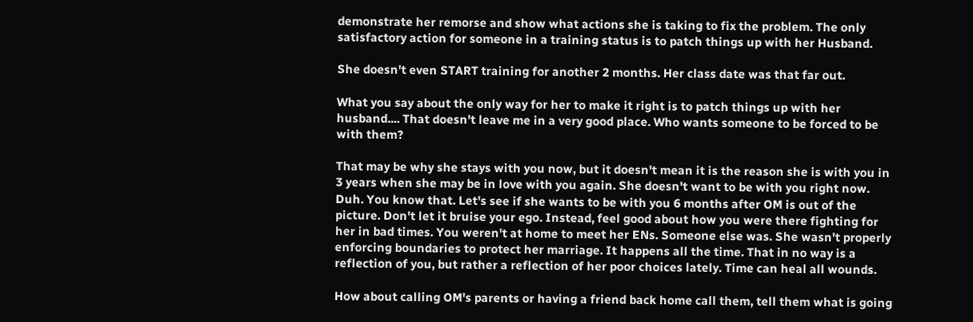demonstrate her remorse and show what actions she is taking to fix the problem. The only satisfactory action for someone in a training status is to patch things up with her Husband.

She doesn't even START training for another 2 months. Her class date was that far out.

What you say about the only way for her to make it right is to patch things up with her husband.... That doesn't leave me in a very good place. Who wants someone to be forced to be with them?

That may be why she stays with you now, but it doesn't mean it is the reason she is with you in 3 years when she may be in love with you again. She doesn't want to be with you right now. Duh. You know that. Let's see if she wants to be with you 6 months after OM is out of the picture. Don't let it bruise your ego. Instead, feel good about how you were there fighting for her in bad times. You weren't at home to meet her ENs. Someone else was. She wasn't properly enforcing boundaries to protect her marriage. It happens all the time. That in no way is a reflection of you, but rather a reflection of her poor choices lately. Time can heal all wounds.

How about calling OM's parents or having a friend back home call them, tell them what is going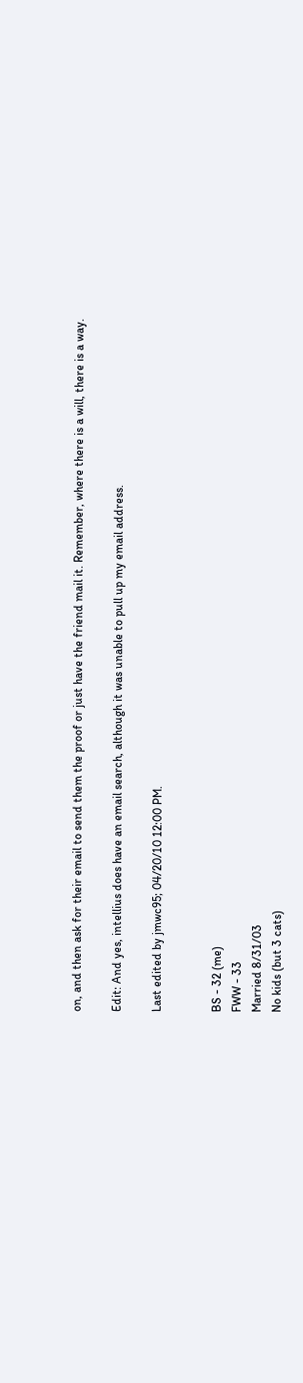on, and then ask for their email to send them the proof or just have the friend mail it. Remember, where there is a will, there is a way.

Edit: And yes, intellius does have an email search, although it was unable to pull up my email address.

Last edited by jmwc95; 04/20/10 12:00 PM.


BS - 32 (me)
FWW - 33
Married 8/31/03
No kids (but 3 cats)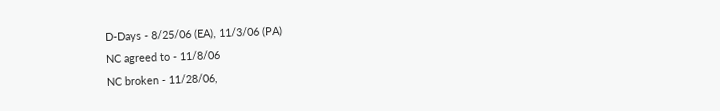D-Days - 8/25/06 (EA), 11/3/06 (PA)
NC agreed to - 11/8/06
NC broken - 11/28/06,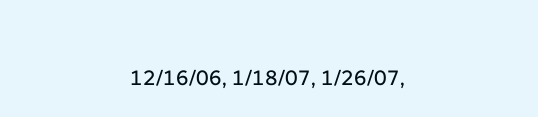12/16/06, 1/18/07, 1/26/07,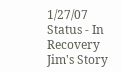1/27/07
Status - In Recovery
Jim's Story